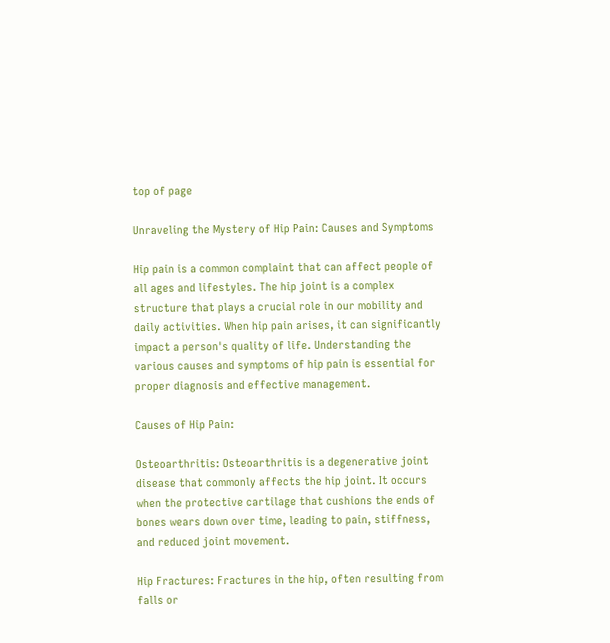top of page

Unraveling the Mystery of Hip Pain: Causes and Symptoms

Hip pain is a common complaint that can affect people of all ages and lifestyles. The hip joint is a complex structure that plays a crucial role in our mobility and daily activities. When hip pain arises, it can significantly impact a person's quality of life. Understanding the various causes and symptoms of hip pain is essential for proper diagnosis and effective management.

Causes of Hip Pain:

Osteoarthritis: Osteoarthritis is a degenerative joint disease that commonly affects the hip joint. It occurs when the protective cartilage that cushions the ends of bones wears down over time, leading to pain, stiffness, and reduced joint movement.

Hip Fractures: Fractures in the hip, often resulting from falls or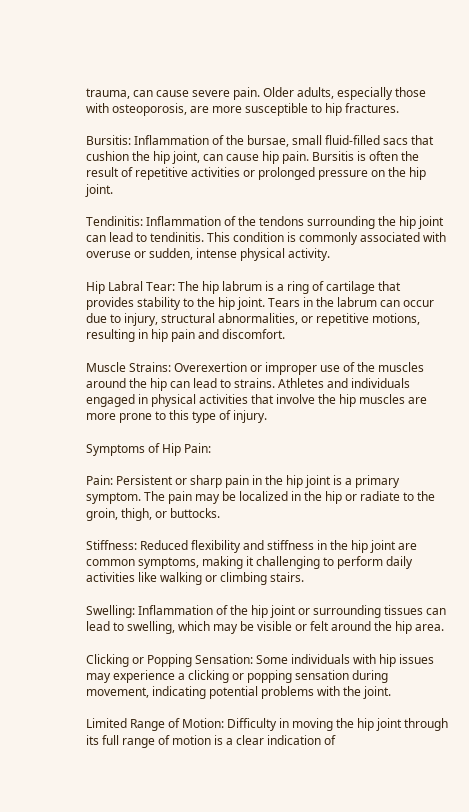trauma, can cause severe pain. Older adults, especially those with osteoporosis, are more susceptible to hip fractures.

Bursitis: Inflammation of the bursae, small fluid-filled sacs that cushion the hip joint, can cause hip pain. Bursitis is often the result of repetitive activities or prolonged pressure on the hip joint.

Tendinitis: Inflammation of the tendons surrounding the hip joint can lead to tendinitis. This condition is commonly associated with overuse or sudden, intense physical activity.

Hip Labral Tear: The hip labrum is a ring of cartilage that provides stability to the hip joint. Tears in the labrum can occur due to injury, structural abnormalities, or repetitive motions, resulting in hip pain and discomfort.

Muscle Strains: Overexertion or improper use of the muscles around the hip can lead to strains. Athletes and individuals engaged in physical activities that involve the hip muscles are more prone to this type of injury.

Symptoms of Hip Pain:

Pain: Persistent or sharp pain in the hip joint is a primary symptom. The pain may be localized in the hip or radiate to the groin, thigh, or buttocks.

Stiffness: Reduced flexibility and stiffness in the hip joint are common symptoms, making it challenging to perform daily activities like walking or climbing stairs.

Swelling: Inflammation of the hip joint or surrounding tissues can lead to swelling, which may be visible or felt around the hip area.

Clicking or Popping Sensation: Some individuals with hip issues may experience a clicking or popping sensation during movement, indicating potential problems with the joint.

Limited Range of Motion: Difficulty in moving the hip joint through its full range of motion is a clear indication of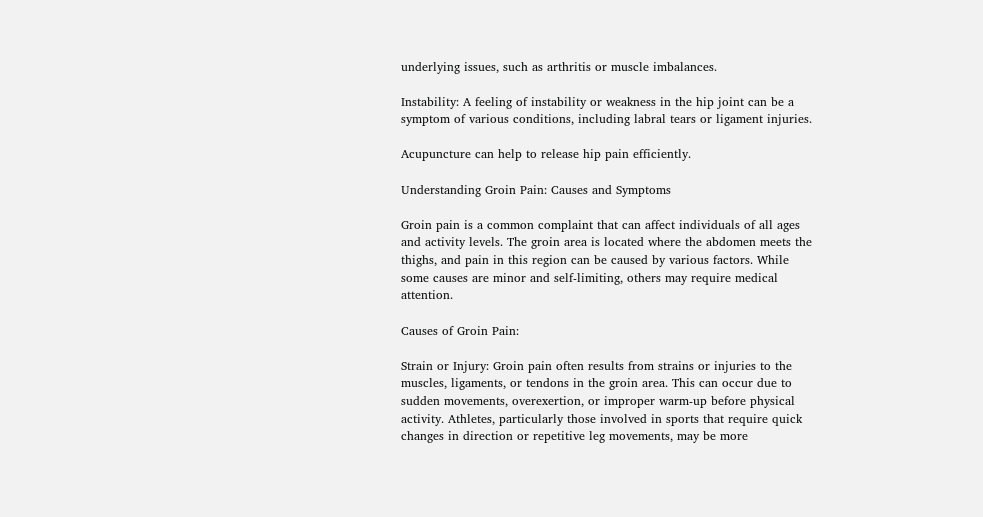underlying issues, such as arthritis or muscle imbalances.

Instability: A feeling of instability or weakness in the hip joint can be a symptom of various conditions, including labral tears or ligament injuries.

Acupuncture can help to release hip pain efficiently.

Understanding Groin Pain: Causes and Symptoms

Groin pain is a common complaint that can affect individuals of all ages and activity levels. The groin area is located where the abdomen meets the thighs, and pain in this region can be caused by various factors. While some causes are minor and self-limiting, others may require medical attention.

Causes of Groin Pain:

Strain or Injury: Groin pain often results from strains or injuries to the muscles, ligaments, or tendons in the groin area. This can occur due to sudden movements, overexertion, or improper warm-up before physical activity. Athletes, particularly those involved in sports that require quick changes in direction or repetitive leg movements, may be more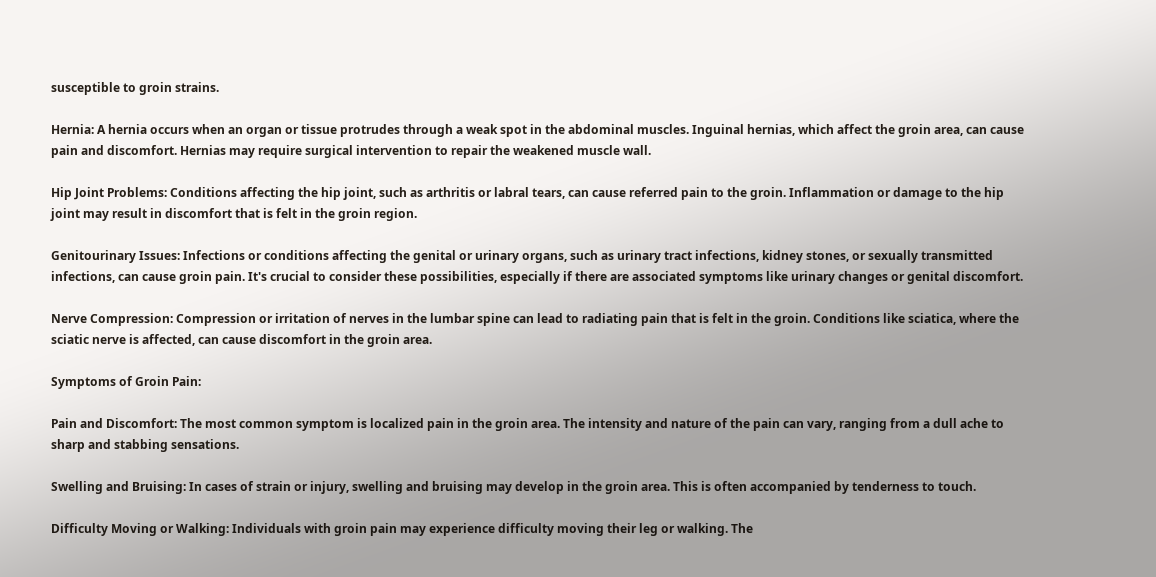susceptible to groin strains.

Hernia: A hernia occurs when an organ or tissue protrudes through a weak spot in the abdominal muscles. Inguinal hernias, which affect the groin area, can cause pain and discomfort. Hernias may require surgical intervention to repair the weakened muscle wall.

Hip Joint Problems: Conditions affecting the hip joint, such as arthritis or labral tears, can cause referred pain to the groin. Inflammation or damage to the hip joint may result in discomfort that is felt in the groin region.

Genitourinary Issues: Infections or conditions affecting the genital or urinary organs, such as urinary tract infections, kidney stones, or sexually transmitted infections, can cause groin pain. It's crucial to consider these possibilities, especially if there are associated symptoms like urinary changes or genital discomfort.

Nerve Compression: Compression or irritation of nerves in the lumbar spine can lead to radiating pain that is felt in the groin. Conditions like sciatica, where the sciatic nerve is affected, can cause discomfort in the groin area.

Symptoms of Groin Pain:

Pain and Discomfort: The most common symptom is localized pain in the groin area. The intensity and nature of the pain can vary, ranging from a dull ache to sharp and stabbing sensations.

Swelling and Bruising: In cases of strain or injury, swelling and bruising may develop in the groin area. This is often accompanied by tenderness to touch.

Difficulty Moving or Walking: Individuals with groin pain may experience difficulty moving their leg or walking. The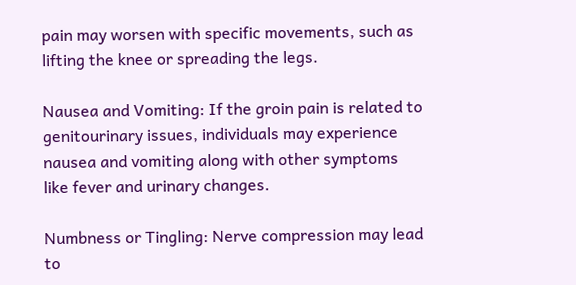pain may worsen with specific movements, such as lifting the knee or spreading the legs.

Nausea and Vomiting: If the groin pain is related to genitourinary issues, individuals may experience nausea and vomiting along with other symptoms like fever and urinary changes.

Numbness or Tingling: Nerve compression may lead to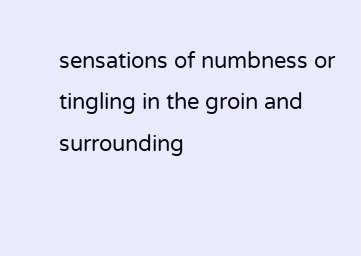sensations of numbness or tingling in the groin and surrounding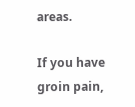areas.

If you have groin pain,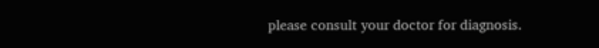please consult your doctor for diagnosis.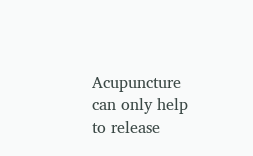Acupuncture can only help to release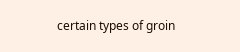certain types of groin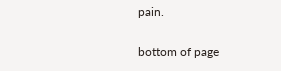pain.

bottom of page